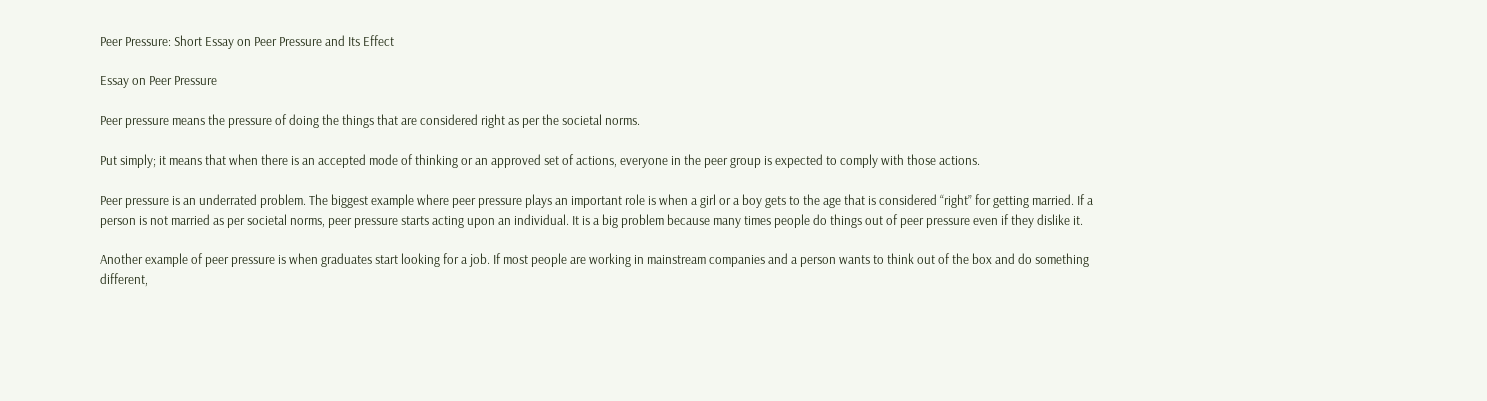Peer Pressure: Short Essay on Peer Pressure and Its Effect

Essay on Peer Pressure

Peer pressure means the pressure of doing the things that are considered right as per the societal norms.

Put simply; it means that when there is an accepted mode of thinking or an approved set of actions, everyone in the peer group is expected to comply with those actions.

Peer pressure is an underrated problem. The biggest example where peer pressure plays an important role is when a girl or a boy gets to the age that is considered “right” for getting married. If a person is not married as per societal norms, peer pressure starts acting upon an individual. It is a big problem because many times people do things out of peer pressure even if they dislike it.

Another example of peer pressure is when graduates start looking for a job. If most people are working in mainstream companies and a person wants to think out of the box and do something different,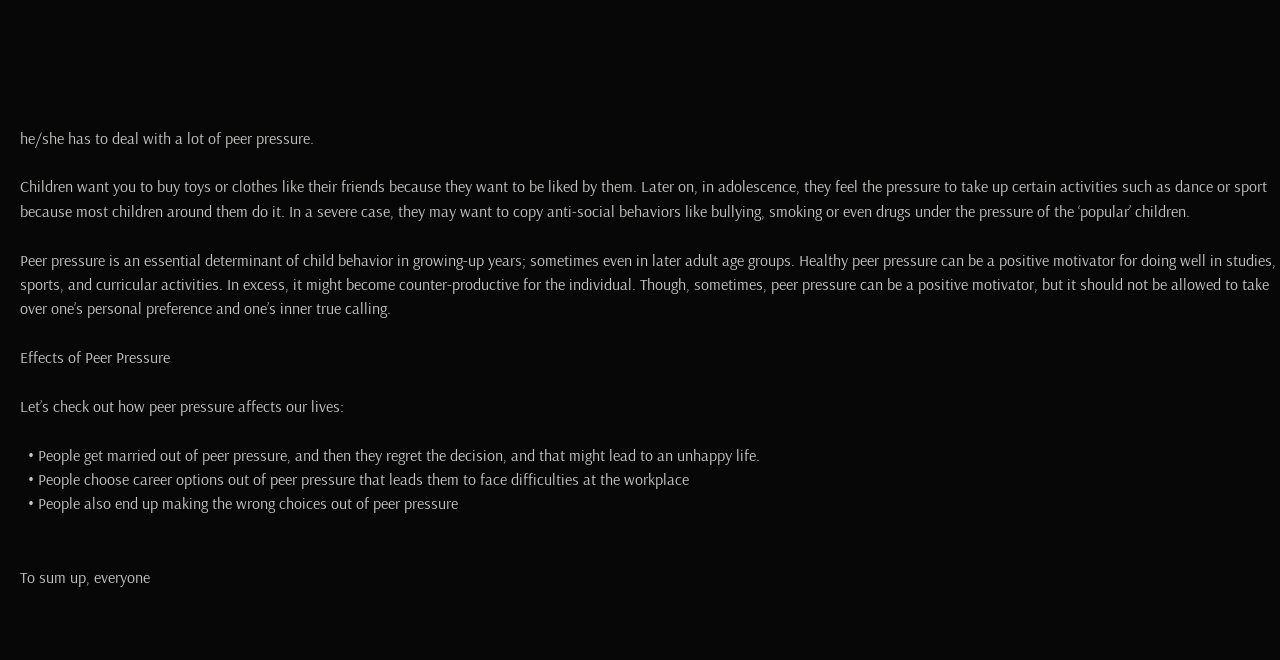he/she has to deal with a lot of peer pressure.

Children want you to buy toys or clothes like their friends because they want to be liked by them. Later on, in adolescence, they feel the pressure to take up certain activities such as dance or sport because most children around them do it. In a severe case, they may want to copy anti-social behaviors like bullying, smoking or even drugs under the pressure of the ‘popular’ children.

Peer pressure is an essential determinant of child behavior in growing-up years; sometimes even in later adult age groups. Healthy peer pressure can be a positive motivator for doing well in studies, sports, and curricular activities. In excess, it might become counter-productive for the individual. Though, sometimes, peer pressure can be a positive motivator, but it should not be allowed to take over one’s personal preference and one’s inner true calling.

Effects of Peer Pressure

Let’s check out how peer pressure affects our lives:

  • People get married out of peer pressure, and then they regret the decision, and that might lead to an unhappy life.
  • People choose career options out of peer pressure that leads them to face difficulties at the workplace
  • People also end up making the wrong choices out of peer pressure


To sum up, everyone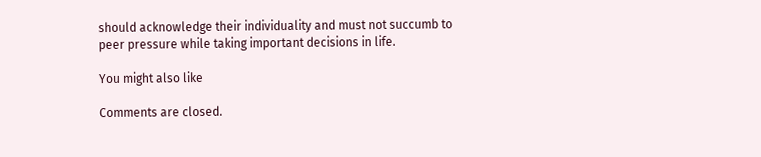should acknowledge their individuality and must not succumb to peer pressure while taking important decisions in life.

You might also like

Comments are closed.